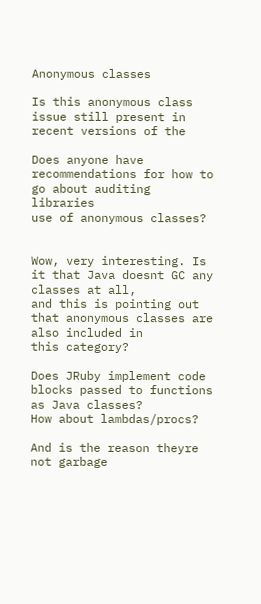Anonymous classes

Is this anonymous class issue still present in recent versions of the

Does anyone have recommendations for how to go about auditing libraries
use of anonymous classes?


Wow, very interesting. Is it that Java doesnt GC any classes at all,
and this is pointing out that anonymous classes are also included in
this category?

Does JRuby implement code blocks passed to functions as Java classes?
How about lambdas/procs?

And is the reason theyre not garbage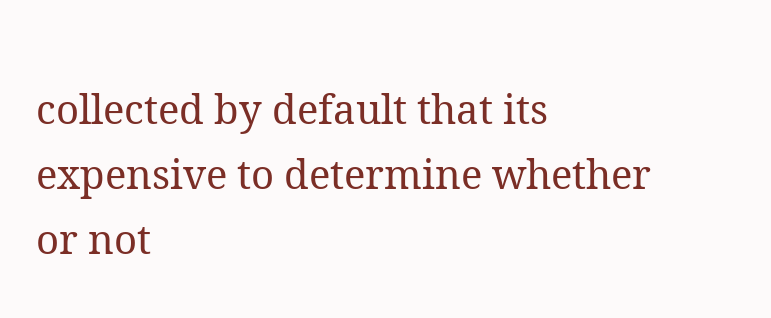collected by default that its
expensive to determine whether or not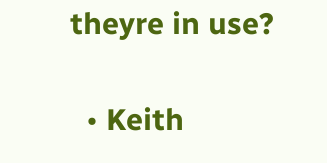theyre in use?

  • Keith